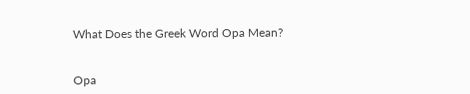What Does the Greek Word Opa Mean?


Opa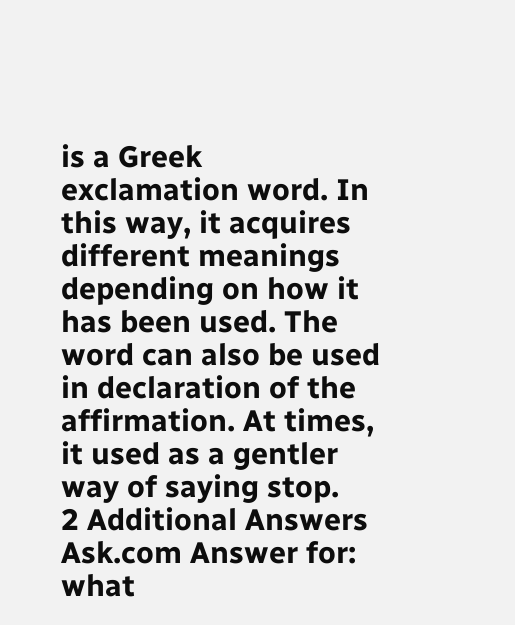is a Greek exclamation word. In this way, it acquires different meanings depending on how it has been used. The word can also be used in declaration of the affirmation. At times, it used as a gentler way of saying stop.
2 Additional Answers
Ask.com Answer for: what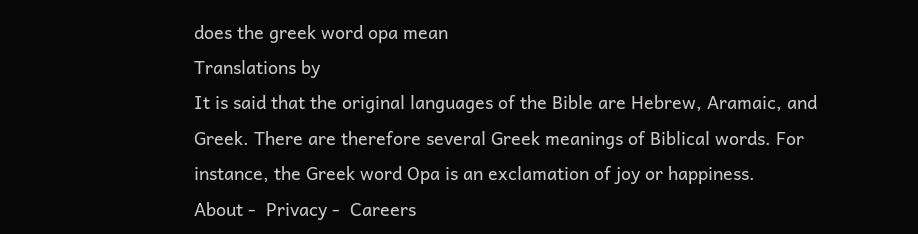does the greek word opa mean
Translations by
It is said that the original languages of the Bible are Hebrew, Aramaic, and Greek. There are therefore several Greek meanings of Biblical words. For instance, the Greek word Opa is an exclamation of joy or happiness.
About -  Privacy -  Careers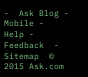-  Ask Blog -  Mobile -  Help -  Feedback  -  Sitemap  © 2015 Ask.com